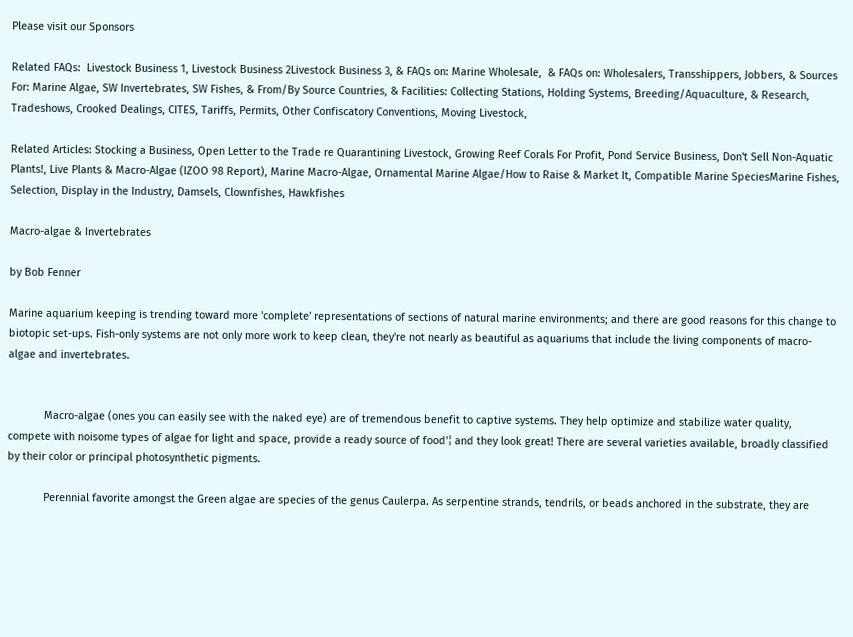Please visit our Sponsors

Related FAQs:  Livestock Business 1, Livestock Business 2Livestock Business 3, & FAQs on: Marine Wholesale,  & FAQs on: Wholesalers, Transshippers, Jobbers, & Sources For: Marine Algae, SW Invertebrates, SW Fishes, & From/By Source Countries, & Facilities: Collecting Stations, Holding Systems, Breeding/Aquaculture, & Research, Tradeshows, Crooked Dealings, CITES, Tariffs, Permits, Other Confiscatory Conventions, Moving Livestock,

Related Articles: Stocking a Business, Open Letter to the Trade re Quarantining Livestock, Growing Reef Corals For Profit, Pond Service Business, Don't Sell Non-Aquatic Plants!, Live Plants & Macro-Algae (IZOO 98 Report), Marine Macro-Algae, Ornamental Marine Algae/How to Raise & Market It, Compatible Marine SpeciesMarine Fishes, Selection, Display in the Industry, Damsels, Clownfishes, Hawkfishes

Macro-algae & Invertebrates

by Bob Fenner

Marine aquarium keeping is trending toward more 'complete' representations of sections of natural marine environments; and there are good reasons for this change to biotopic set-ups. Fish-only systems are not only more work to keep clean, they're not nearly as beautiful as aquariums that include the living components of macro-algae and invertebrates.


            Macro-algae (ones you can easily see with the naked eye) are of tremendous benefit to captive systems. They help optimize and stabilize water quality, compete with noisome types of algae for light and space, provide a ready source of food'¦ and they look great! There are several varieties available, broadly classified by their color or principal photosynthetic pigments.

            Perennial favorite amongst the Green algae are species of the genus Caulerpa. As serpentine strands, tendrils, or beads anchored in the substrate, they are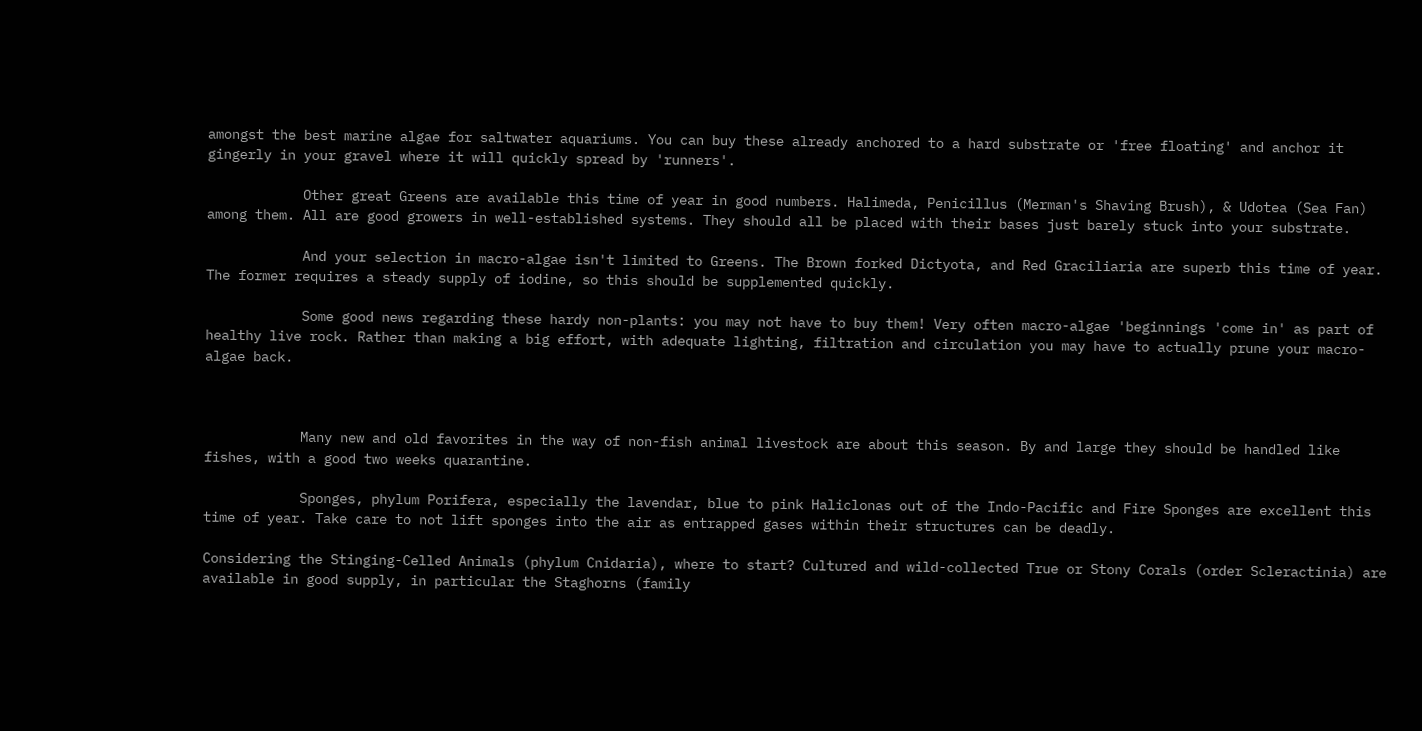amongst the best marine algae for saltwater aquariums. You can buy these already anchored to a hard substrate or 'free floating' and anchor it gingerly in your gravel where it will quickly spread by 'runners'.

            Other great Greens are available this time of year in good numbers. Halimeda, Penicillus (Merman's Shaving Brush), & Udotea (Sea Fan) among them. All are good growers in well-established systems. They should all be placed with their bases just barely stuck into your substrate.

            And your selection in macro-algae isn't limited to Greens. The Brown forked Dictyota, and Red Graciliaria are superb this time of year. The former requires a steady supply of iodine, so this should be supplemented quickly.

            Some good news regarding these hardy non-plants: you may not have to buy them! Very often macro-algae 'beginnings 'come in' as part of healthy live rock. Rather than making a big effort, with adequate lighting, filtration and circulation you may have to actually prune your macro-algae back.



            Many new and old favorites in the way of non-fish animal livestock are about this season. By and large they should be handled like fishes, with a good two weeks quarantine.

            Sponges, phylum Porifera, especially the lavendar, blue to pink Haliclonas out of the Indo-Pacific and Fire Sponges are excellent this time of year. Take care to not lift sponges into the air as entrapped gases within their structures can be deadly.

Considering the Stinging-Celled Animals (phylum Cnidaria), where to start? Cultured and wild-collected True or Stony Corals (order Scleractinia) are available in good supply, in particular the Staghorns (family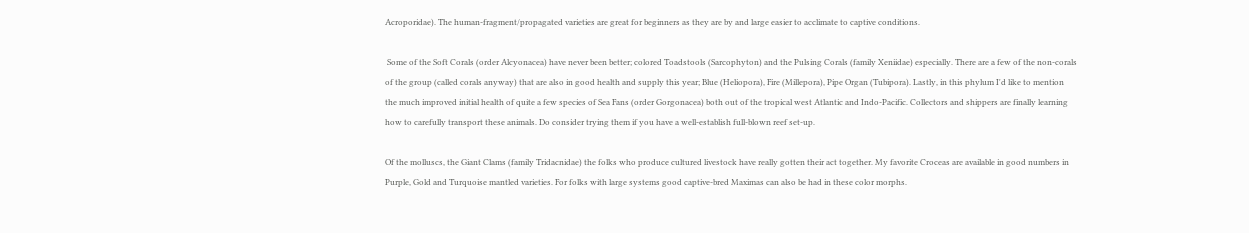Acroporidae). The human-fragment/propagated varieties are great for beginners as they are by and large easier to acclimate to captive conditions.

 Some of the Soft Corals (order Alcyonacea) have never been better; colored Toadstools (Sarcophyton) and the Pulsing Corals (family Xeniidae) especially. There are a few of the non-corals of the group (called corals anyway) that are also in good health and supply this year; Blue (Heliopora), Fire (Millepora), Pipe Organ (Tubipora). Lastly, in this phylum I'd like to mention the much improved initial health of quite a few species of Sea Fans (order Gorgonacea) both out of the tropical west Atlantic and Indo-Pacific. Collectors and shippers are finally learning how to carefully transport these animals. Do consider trying them if you have a well-establish full-blown reef set-up.

Of the molluscs, the Giant Clams (family Tridacnidae) the folks who produce cultured livestock have really gotten their act together. My favorite Croceas are available in good numbers in Purple, Gold and Turquoise mantled varieties. For folks with large systems good captive-bred Maximas can also be had in these color morphs.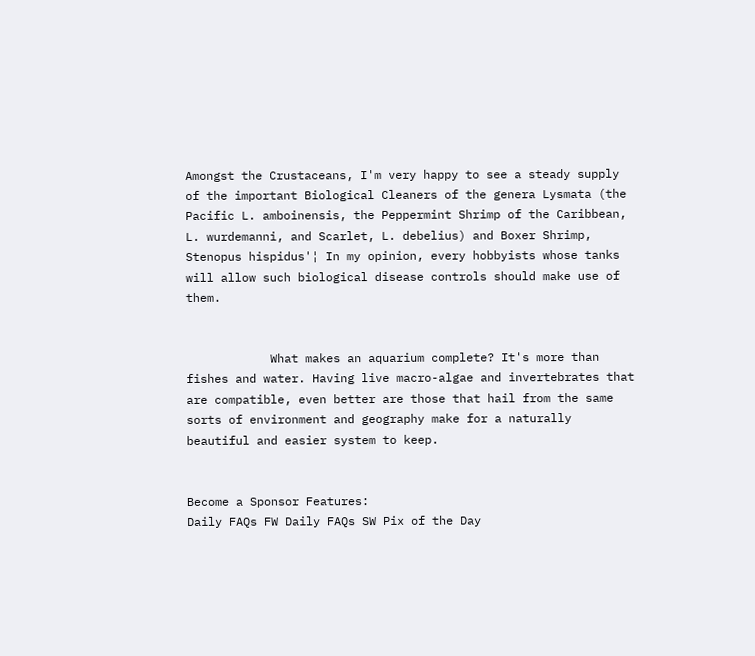Amongst the Crustaceans, I'm very happy to see a steady supply of the important Biological Cleaners of the genera Lysmata (the Pacific L. amboinensis, the Peppermint Shrimp of the Caribbean, L. wurdemanni, and Scarlet, L. debelius) and Boxer Shrimp, Stenopus hispidus'¦ In my opinion, every hobbyists whose tanks will allow such biological disease controls should make use of them.


            What makes an aquarium complete? It's more than fishes and water. Having live macro-algae and invertebrates that are compatible, even better are those that hail from the same sorts of environment and geography make for a naturally beautiful and easier system to keep.


Become a Sponsor Features:
Daily FAQs FW Daily FAQs SW Pix of the Day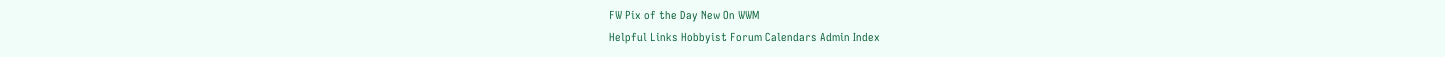FW Pix of the Day New On WWM
Helpful Links Hobbyist Forum Calendars Admin Index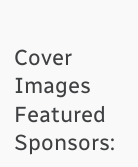Cover Images
Featured Sponsors: